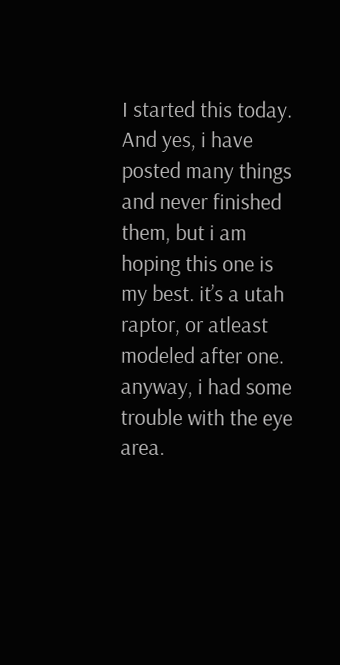I started this today. And yes, i have posted many things and never finished them, but i am hoping this one is my best. it’s a utah raptor, or atleast modeled after one. anyway, i had some trouble with the eye area.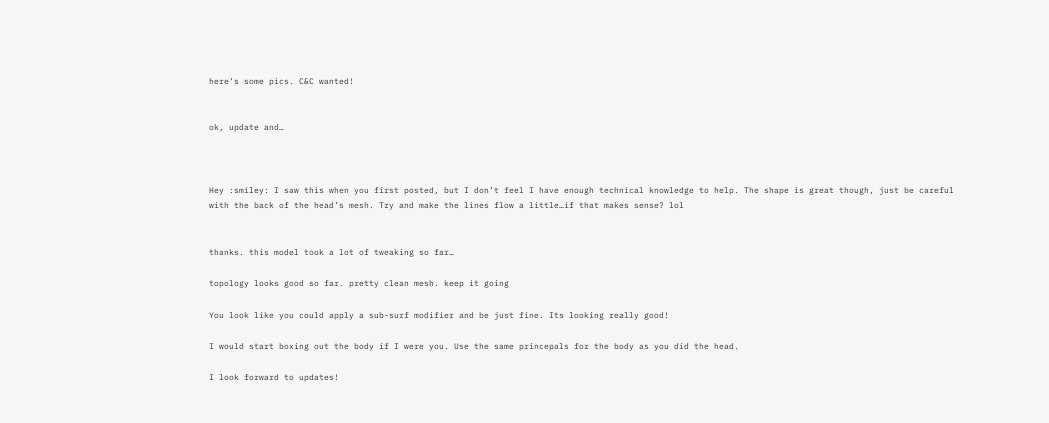here’s some pics. C&C wanted!


ok, update and…



Hey :smiley: I saw this when you first posted, but I don’t feel I have enough technical knowledge to help. The shape is great though, just be careful with the back of the head’s mesh. Try and make the lines flow a little…if that makes sense? lol


thanks. this model took a lot of tweaking so far…

topology looks good so far. pretty clean mesh. keep it going

You look like you could apply a sub-surf modifier and be just fine. Its looking really good!

I would start boxing out the body if I were you. Use the same princepals for the body as you did the head.

I look forward to updates!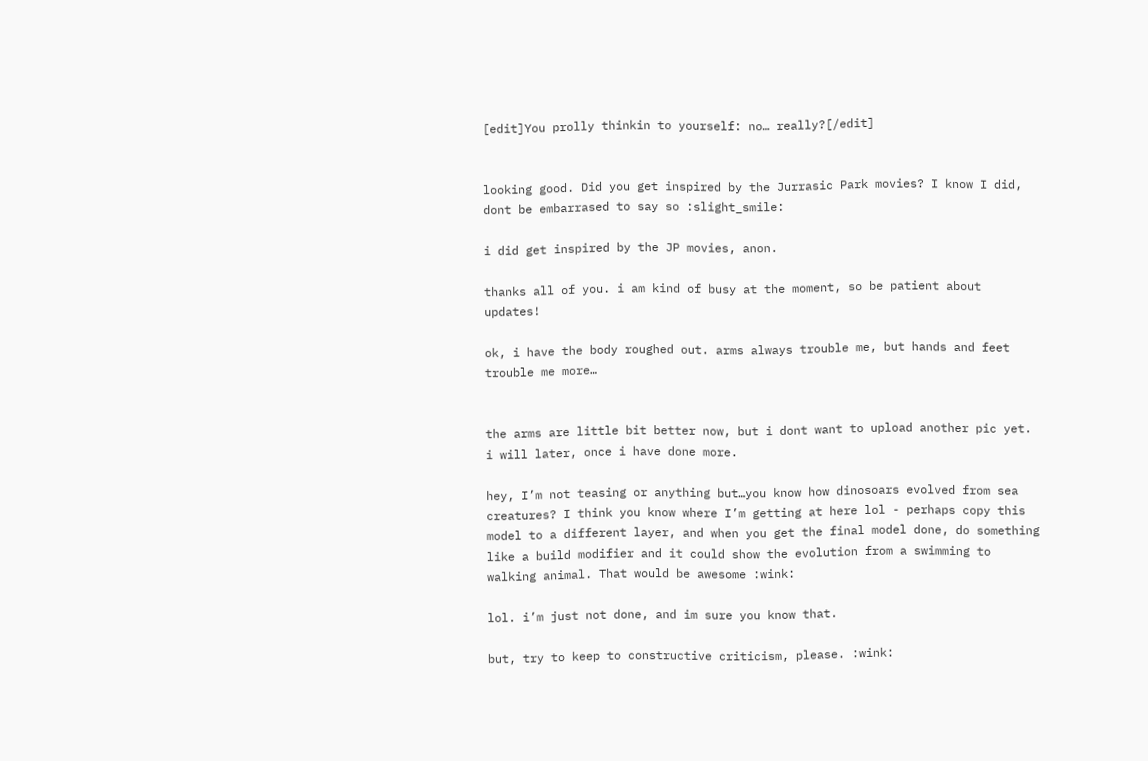[edit]You prolly thinkin to yourself: no… really?[/edit]


looking good. Did you get inspired by the Jurrasic Park movies? I know I did, dont be embarrased to say so :slight_smile:

i did get inspired by the JP movies, anon.

thanks all of you. i am kind of busy at the moment, so be patient about updates!

ok, i have the body roughed out. arms always trouble me, but hands and feet trouble me more…


the arms are little bit better now, but i dont want to upload another pic yet. i will later, once i have done more.

hey, I’m not teasing or anything but…you know how dinosoars evolved from sea creatures? I think you know where I’m getting at here lol - perhaps copy this model to a different layer, and when you get the final model done, do something like a build modifier and it could show the evolution from a swimming to walking animal. That would be awesome :wink:

lol. i’m just not done, and im sure you know that.

but, try to keep to constructive criticism, please. :wink: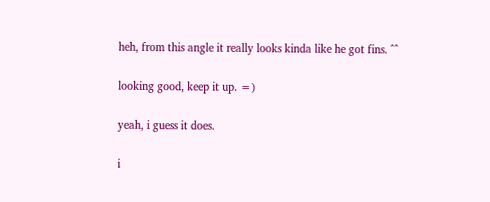heh, from this angle it really looks kinda like he got fins. ^^

looking good, keep it up. =)

yeah, i guess it does.

i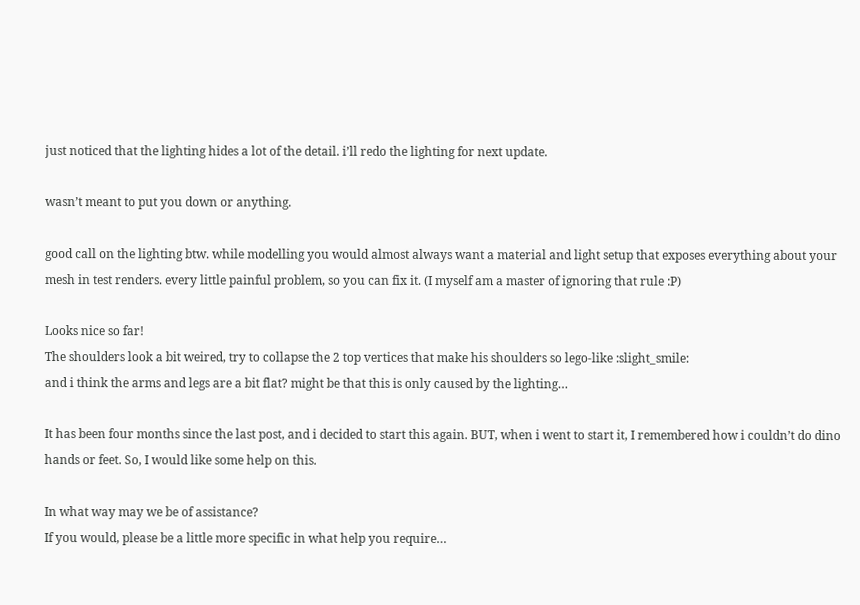just noticed that the lighting hides a lot of the detail. i’ll redo the lighting for next update.

wasn’t meant to put you down or anything.

good call on the lighting btw. while modelling you would almost always want a material and light setup that exposes everything about your mesh in test renders. every little painful problem, so you can fix it. (I myself am a master of ignoring that rule :P)

Looks nice so far!
The shoulders look a bit weired, try to collapse the 2 top vertices that make his shoulders so lego-like :slight_smile:
and i think the arms and legs are a bit flat? might be that this is only caused by the lighting…

It has been four months since the last post, and i decided to start this again. BUT, when i went to start it, I remembered how i couldn’t do dino hands or feet. So, I would like some help on this.

In what way may we be of assistance?
If you would, please be a little more specific in what help you require…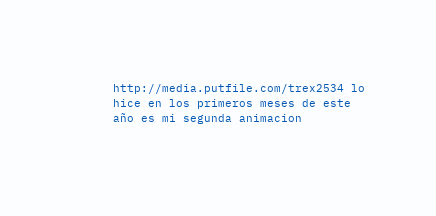http://media.putfile.com/trex2534 lo hice en los primeros meses de este año es mi segunda animacion